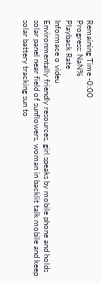Remaining Time -0:00
Progress: NaN%
Playback Rate
Informace o videu
Environmentally friendly resources, girl speaks by mobile phone and holds solar panel near field of sunflowers, woman in backlit talk mobile and keep solar battery tracking sun to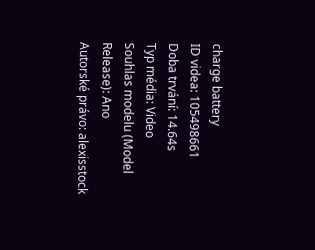charge battery
ID videa: 105498661
Doba trvání: 14.64s
Typ média: Video
Souhlas modelu (Model Release): Ano
Autorské právo: alexisstock